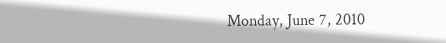Monday, June 7, 2010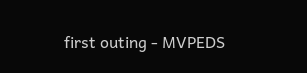first outing - MVPEDS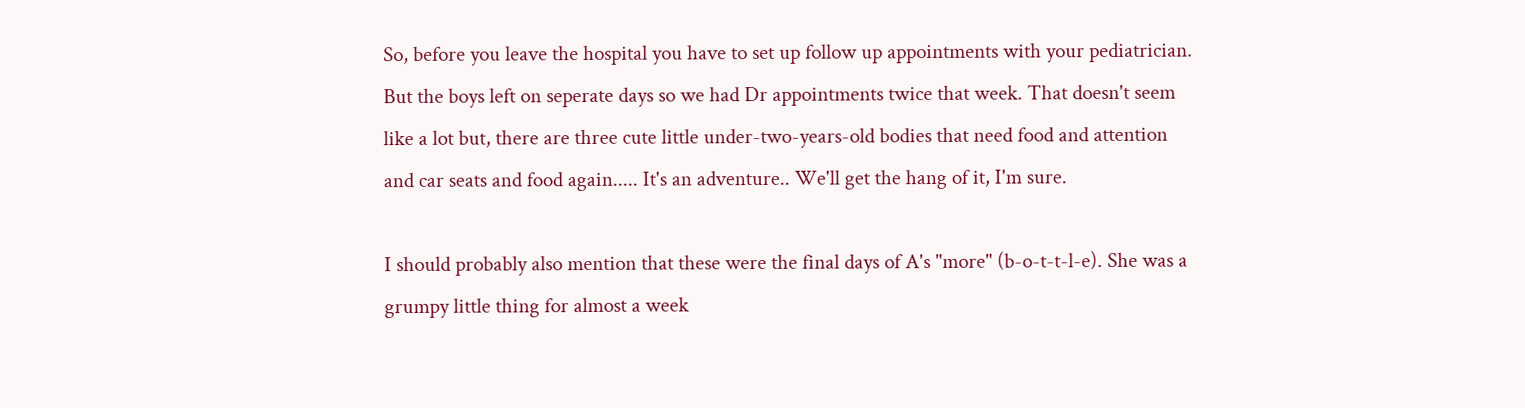So, before you leave the hospital you have to set up follow up appointments with your pediatrician. But the boys left on seperate days so we had Dr appointments twice that week. That doesn't seem like a lot but, there are three cute little under-two-years-old bodies that need food and attention and car seats and food again..... It's an adventure.. We'll get the hang of it, I'm sure.

I should probably also mention that these were the final days of A's "more" (b-o-t-t-l-e). She was a grumpy little thing for almost a week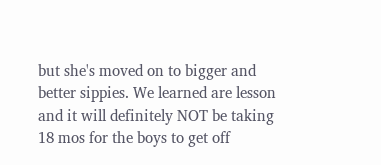but she's moved on to bigger and better sippies. We learned are lesson and it will definitely NOT be taking 18 mos for the boys to get off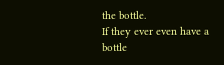the bottle.
If they ever even have a bottle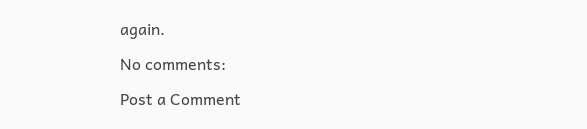again.

No comments:

Post a Comment